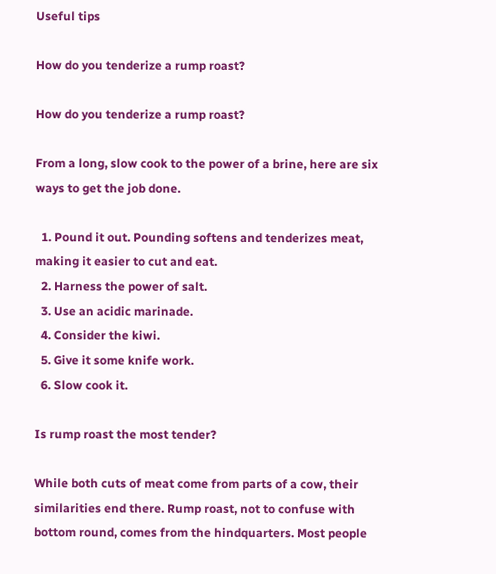Useful tips

How do you tenderize a rump roast?

How do you tenderize a rump roast?

From a long, slow cook to the power of a brine, here are six ways to get the job done.

  1. Pound it out. Pounding softens and tenderizes meat, making it easier to cut and eat.
  2. Harness the power of salt.
  3. Use an acidic marinade.
  4. Consider the kiwi.
  5. Give it some knife work.
  6. Slow cook it.

Is rump roast the most tender?

While both cuts of meat come from parts of a cow, their similarities end there. Rump roast, not to confuse with bottom round, comes from the hindquarters. Most people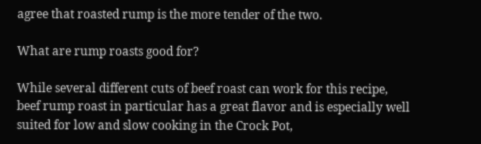agree that roasted rump is the more tender of the two.

What are rump roasts good for?

While several different cuts of beef roast can work for this recipe, beef rump roast in particular has a great flavor and is especially well suited for low and slow cooking in the Crock Pot,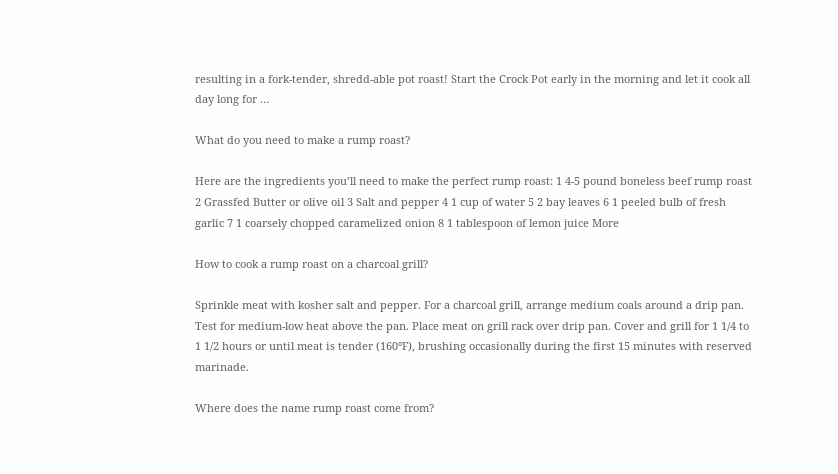resulting in a fork-tender, shredd-able pot roast! Start the Crock Pot early in the morning and let it cook all day long for …

What do you need to make a rump roast?

Here are the ingredients you’ll need to make the perfect rump roast: 1 4-5 pound boneless beef rump roast 2 Grassfed Butter or olive oil 3 Salt and pepper 4 1 cup of water 5 2 bay leaves 6 1 peeled bulb of fresh garlic 7 1 coarsely chopped caramelized onion 8 1 tablespoon of lemon juice More

How to cook a rump roast on a charcoal grill?

Sprinkle meat with kosher salt and pepper. For a charcoal grill, arrange medium coals around a drip pan. Test for medium-low heat above the pan. Place meat on grill rack over drip pan. Cover and grill for 1 1/4 to 1 1/2 hours or until meat is tender (160°F), brushing occasionally during the first 15 minutes with reserved marinade.

Where does the name rump roast come from?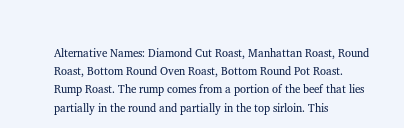Alternative Names: Diamond Cut Roast, Manhattan Roast, Round Roast, Bottom Round Oven Roast, Bottom Round Pot Roast. Rump Roast. The rump comes from a portion of the beef that lies partially in the round and partially in the top sirloin. This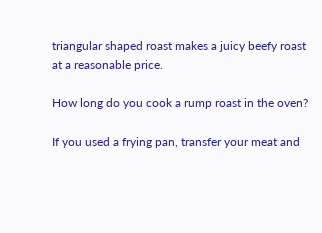triangular shaped roast makes a juicy beefy roast at a reasonable price.

How long do you cook a rump roast in the oven?

If you used a frying pan, transfer your meat and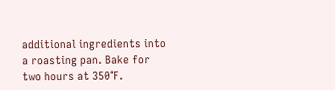additional ingredients into a roasting pan. Bake for two hours at 350°F.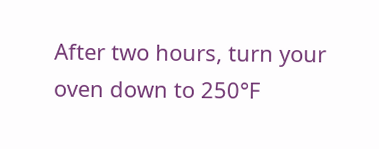After two hours, turn your oven down to 250°F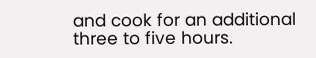and cook for an additional three to five hours.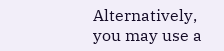Alternatively, you may use a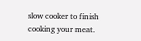slow cooker to finish cooking your meat.